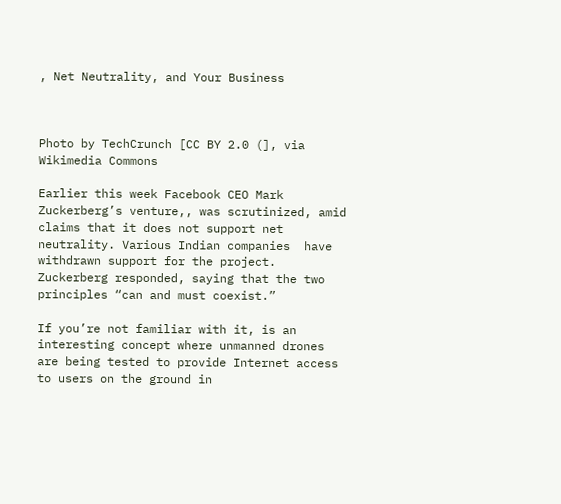, Net Neutrality, and Your Business



Photo by TechCrunch [CC BY 2.0 (], via Wikimedia Commons

Earlier this week Facebook CEO Mark Zuckerberg’s venture,, was scrutinized, amid claims that it does not support net neutrality. Various Indian companies  have withdrawn support for the project. Zuckerberg responded, saying that the two principles “can and must coexist.”

If you’re not familiar with it, is an interesting concept where unmanned drones are being tested to provide Internet access to users on the ground in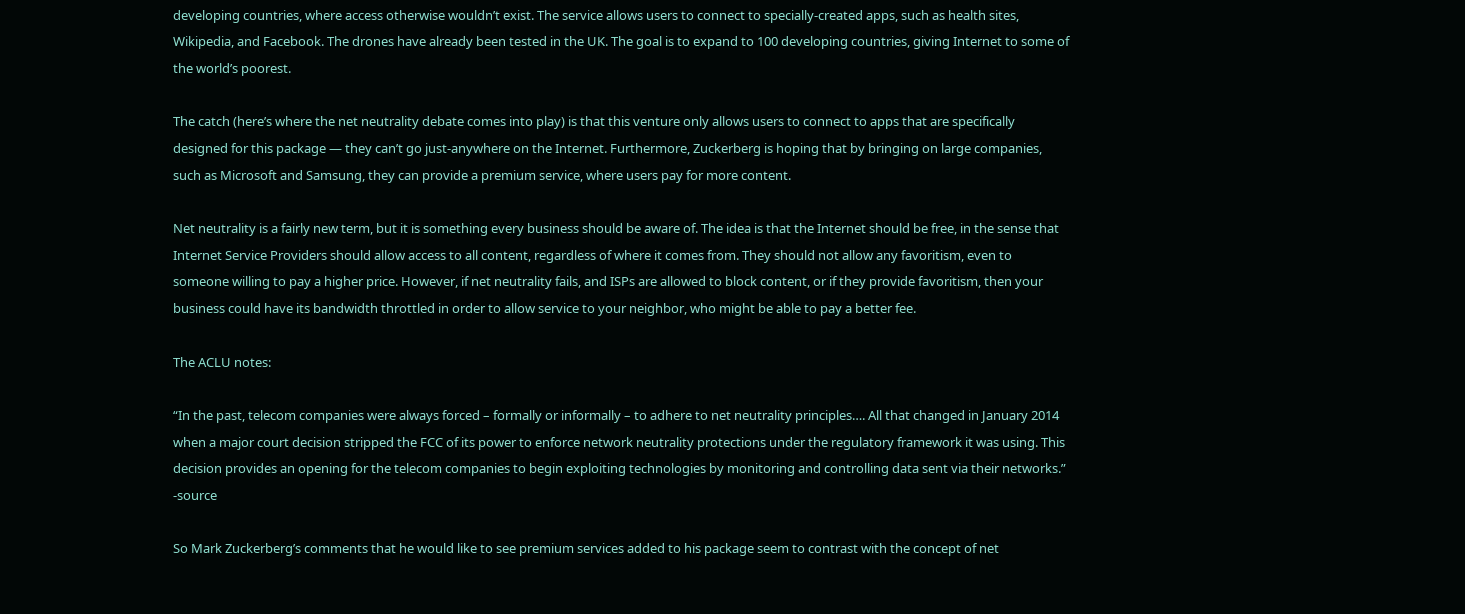developing countries, where access otherwise wouldn’t exist. The service allows users to connect to specially-created apps, such as health sites, Wikipedia, and Facebook. The drones have already been tested in the UK. The goal is to expand to 100 developing countries, giving Internet to some of the world’s poorest.

The catch (here’s where the net neutrality debate comes into play) is that this venture only allows users to connect to apps that are specifically designed for this package — they can’t go just-anywhere on the Internet. Furthermore, Zuckerberg is hoping that by bringing on large companies, such as Microsoft and Samsung, they can provide a premium service, where users pay for more content.

Net neutrality is a fairly new term, but it is something every business should be aware of. The idea is that the Internet should be free, in the sense that Internet Service Providers should allow access to all content, regardless of where it comes from. They should not allow any favoritism, even to someone willing to pay a higher price. However, if net neutrality fails, and ISPs are allowed to block content, or if they provide favoritism, then your business could have its bandwidth throttled in order to allow service to your neighbor, who might be able to pay a better fee.

The ACLU notes:

“In the past, telecom companies were always forced – formally or informally – to adhere to net neutrality principles…. All that changed in January 2014 when a major court decision stripped the FCC of its power to enforce network neutrality protections under the regulatory framework it was using. This decision provides an opening for the telecom companies to begin exploiting technologies by monitoring and controlling data sent via their networks.” -source

So Mark Zuckerberg’s comments that he would like to see premium services added to his package seem to contrast with the concept of net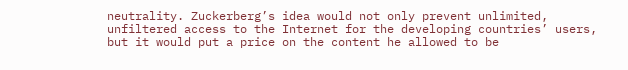neutrality. Zuckerberg’s idea would not only prevent unlimited, unfiltered access to the Internet for the developing countries’ users, but it would put a price on the content he allowed to be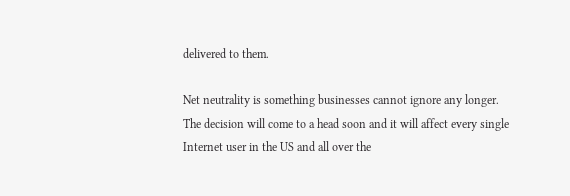delivered to them.

Net neutrality is something businesses cannot ignore any longer. The decision will come to a head soon and it will affect every single Internet user in the US and all over the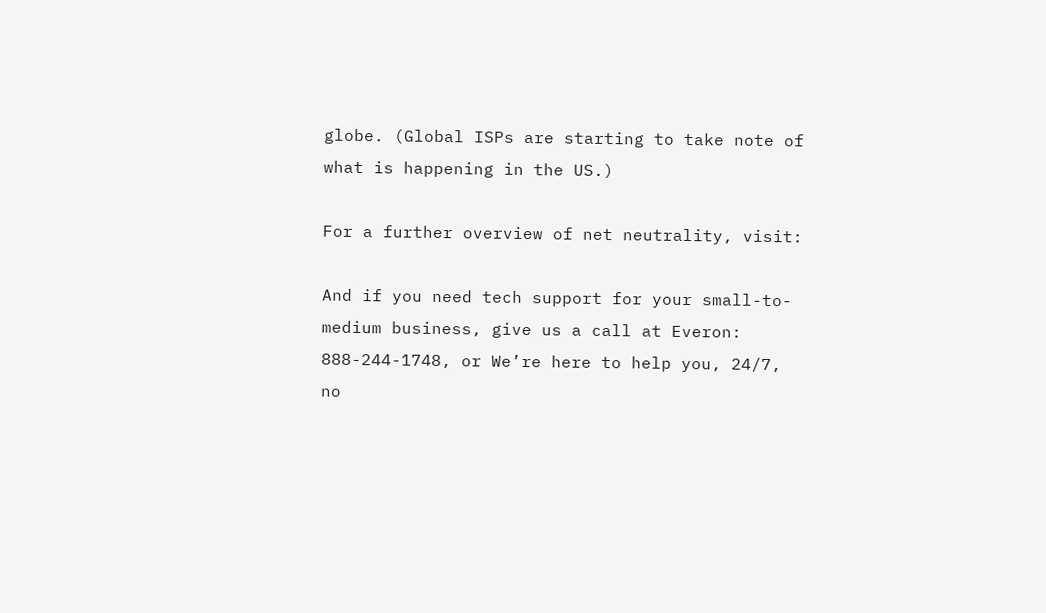globe. (Global ISPs are starting to take note of what is happening in the US.)

For a further overview of net neutrality, visit:

And if you need tech support for your small-to-medium business, give us a call at Everon: 888-244-1748, or We’re here to help you, 24/7, no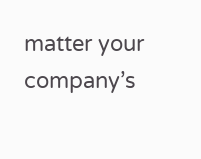matter your company’s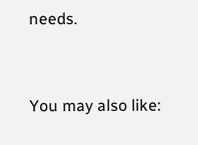needs.


You may also like: